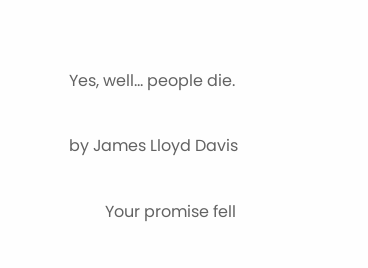Yes, well... people die.

by James Lloyd Davis

         Your promise fell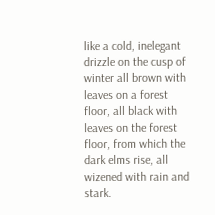like a cold, inelegant drizzle on the cusp of winter all brown with leaves on a forest floor, all black with leaves on the forest floor, from which the dark elms rise, all wizened with rain and stark.